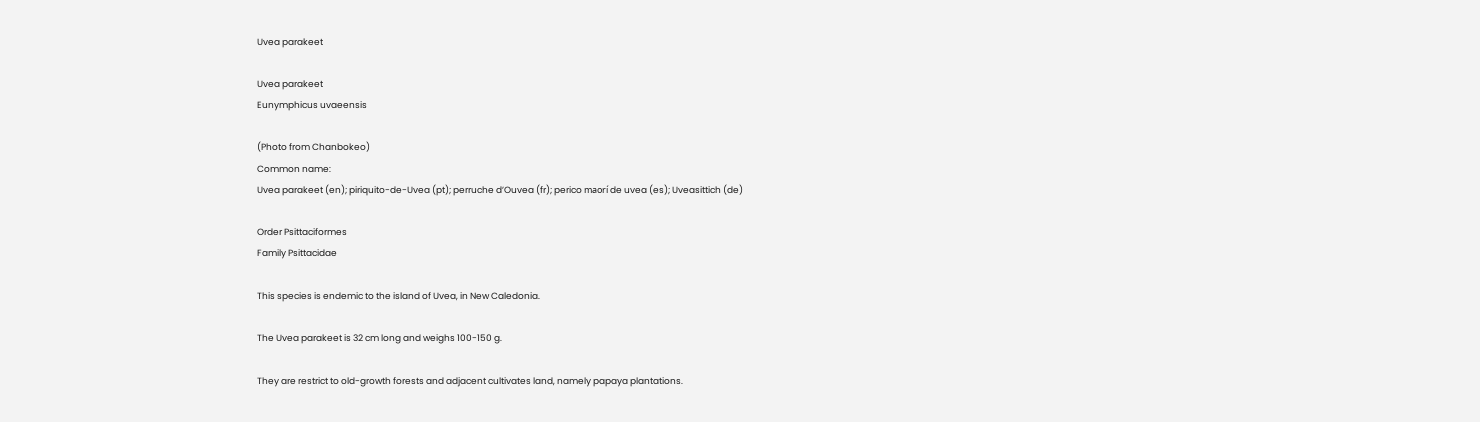Uvea parakeet

Uvea parakeet
Eunymphicus uvaeensis

(Photo from Chanbokeo)
Common name:
Uvea parakeet (en); piriquito-de-Uvea (pt); perruche d’Ouvea (fr); perico maorí de uvea (es); Uveasittich (de)

Order Psittaciformes
Family Psittacidae

This species is endemic to the island of Uvea, in New Caledonia.

The Uvea parakeet is 32 cm long and weighs 100-150 g.

They are restrict to old-growth forests and adjacent cultivates land, namely papaya plantations.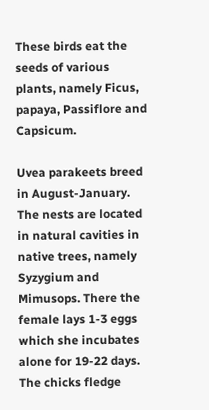These birds eat the seeds of various plants, namely Ficus, papaya, Passiflore and Capsicum.

Uvea parakeets breed in August-January. The nests are located in natural cavities in native trees, namely Syzygium and Mimusops. There the female lays 1-3 eggs which she incubates alone for 19-22 days. The chicks fledge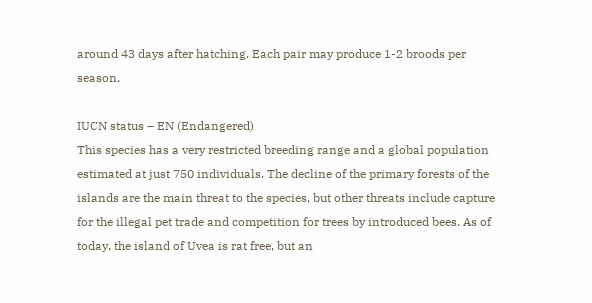around 43 days after hatching. Each pair may produce 1-2 broods per season.

IUCN status – EN (Endangered)
This species has a very restricted breeding range and a global population estimated at just 750 individuals. The decline of the primary forests of the islands are the main threat to the species, but other threats include capture for the illegal pet trade and competition for trees by introduced bees. As of today, the island of Uvea is rat free, but an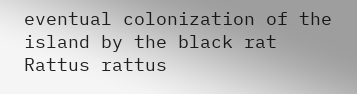eventual colonization of the island by the black rat Rattus rattus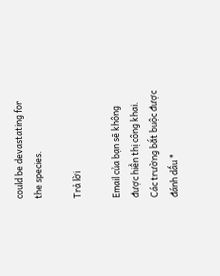could be devastating for the species.

Trả lời

Email của bạn sẽ không được hiển thị công khai. Các trường bắt buộc được đánh dấu *